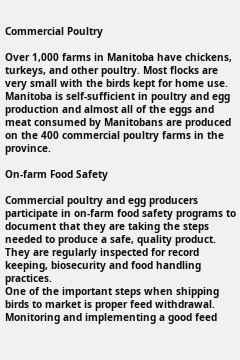Commercial Poultry

Over 1,000 farms in Manitoba have chickens, turkeys, and other poultry. Most flocks are very small with the birds kept for home use. Manitoba is self-sufficient in poultry and egg production and almost all of the eggs and meat consumed by Manitobans are produced on the 400 commercial poultry farms in the province.

On-farm Food Safety

Commercial poultry and egg producers participate in on-farm food safety programs to document that they are taking the steps needed to produce a safe, quality product. They are regularly inspected for record keeping, biosecurity and food handling practices.
One of the important steps when shipping birds to market is proper feed withdrawal. Monitoring and implementing a good feed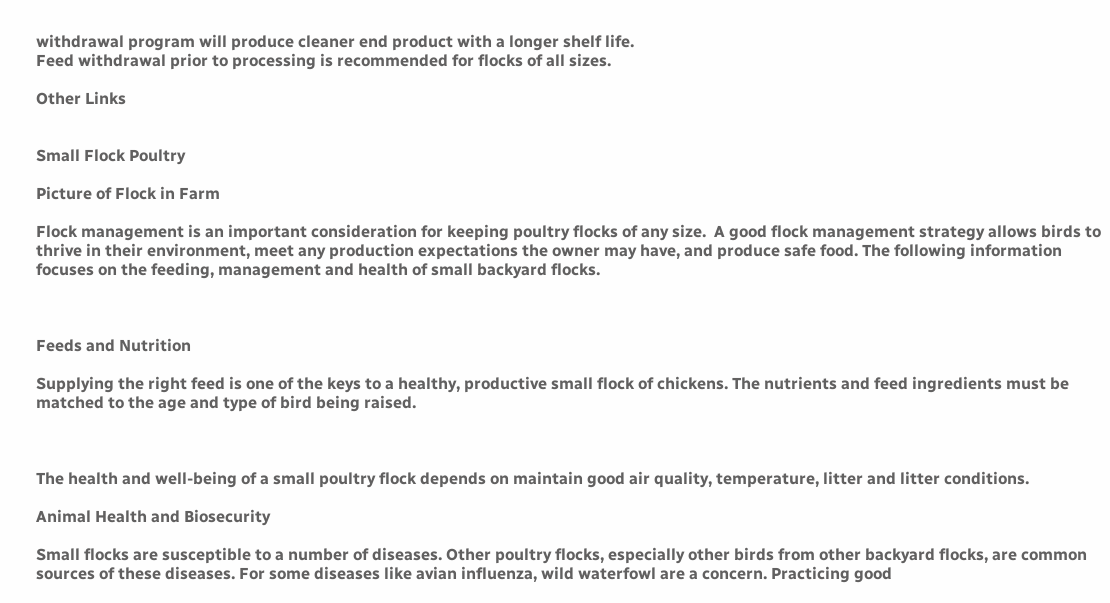withdrawal program will produce cleaner end product with a longer shelf life.
Feed withdrawal prior to processing is recommended for flocks of all sizes.

Other Links


Small Flock Poultry

Picture of Flock in Farm

Flock management is an important consideration for keeping poultry flocks of any size.  A good flock management strategy allows birds to thrive in their environment, meet any production expectations the owner may have, and produce safe food. The following information focuses on the feeding, management and health of small backyard flocks.



Feeds and Nutrition

Supplying the right feed is one of the keys to a healthy, productive small flock of chickens. The nutrients and feed ingredients must be matched to the age and type of bird being raised.



The health and well-being of a small poultry flock depends on maintain good air quality, temperature, litter and litter conditions.

Animal Health and Biosecurity

Small flocks are susceptible to a number of diseases. Other poultry flocks, especially other birds from other backyard flocks, are common sources of these diseases. For some diseases like avian influenza, wild waterfowl are a concern. Practicing good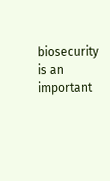biosecurity is an important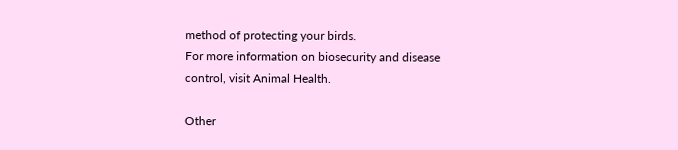method of protecting your birds.
For more information on biosecurity and disease control, visit Animal Health.

Other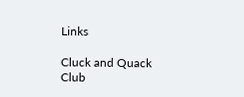Links

Cluck and Quack Club